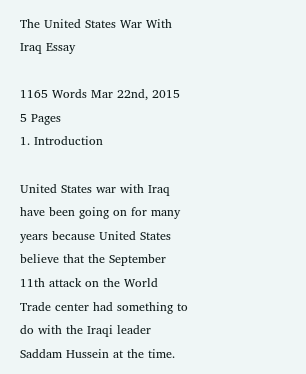The United States War With Iraq Essay

1165 Words Mar 22nd, 2015 5 Pages
1. Introduction

United States war with Iraq have been going on for many years because United States believe that the September 11th attack on the World Trade center had something to do with the Iraqi leader Saddam Hussein at the time.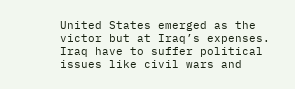United States emerged as the victor but at Iraq’s expenses. Iraq have to suffer political issues like civil wars and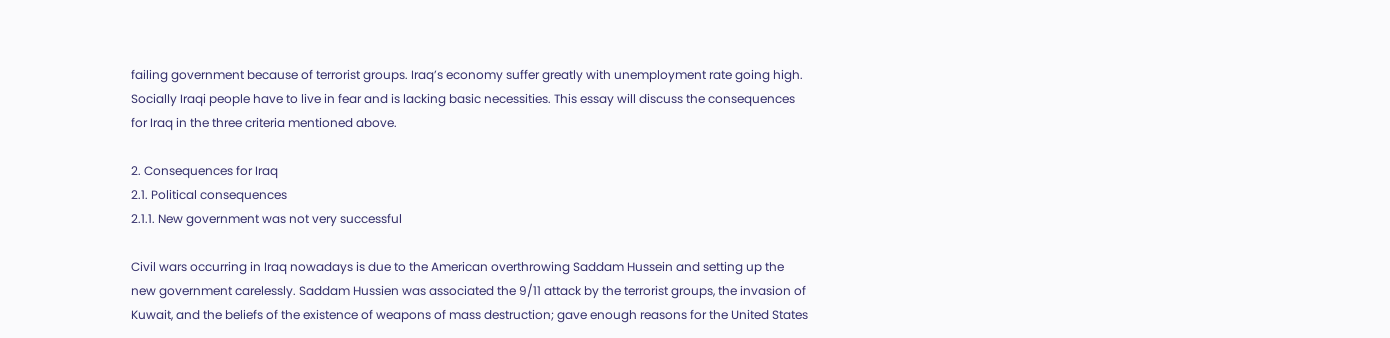failing government because of terrorist groups. Iraq’s economy suffer greatly with unemployment rate going high. Socially Iraqi people have to live in fear and is lacking basic necessities. This essay will discuss the consequences for Iraq in the three criteria mentioned above.

2. Consequences for Iraq
2.1. Political consequences
2.1.1. New government was not very successful

Civil wars occurring in Iraq nowadays is due to the American overthrowing Saddam Hussein and setting up the new government carelessly. Saddam Hussien was associated the 9/11 attack by the terrorist groups, the invasion of Kuwait, and the beliefs of the existence of weapons of mass destruction; gave enough reasons for the United States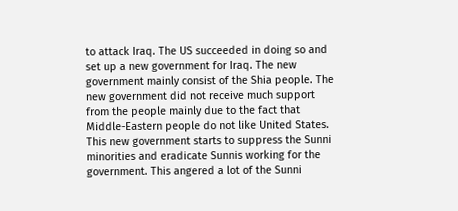to attack Iraq. The US succeeded in doing so and set up a new government for Iraq. The new government mainly consist of the Shia people. The new government did not receive much support from the people mainly due to the fact that Middle-Eastern people do not like United States. This new government starts to suppress the Sunni minorities and eradicate Sunnis working for the government. This angered a lot of the Sunni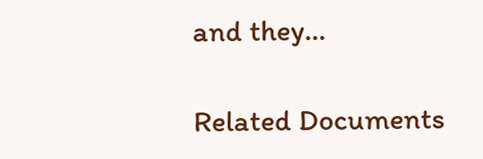and they…

Related Documents